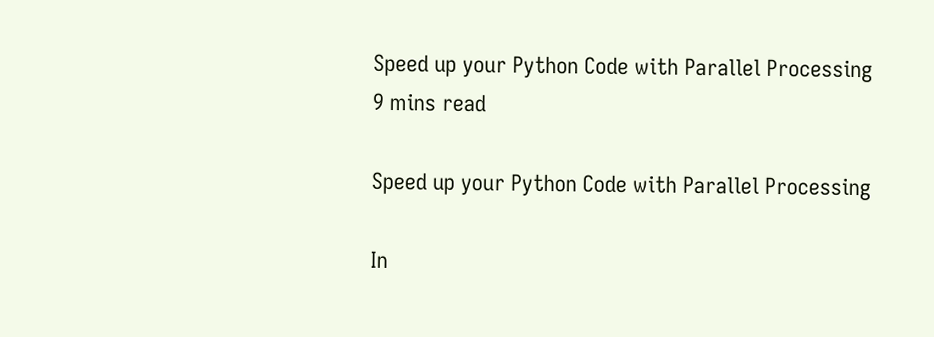Speed up your Python Code with Parallel Processing
9 mins read

Speed up your Python Code with Parallel Processing

In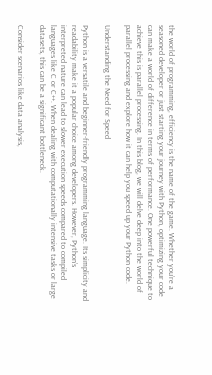the world of programming, efficiency is the name of the game. Whether you’re a seasoned developer or just starting your journey with Python, optimizing your code can make a world of difference in terms of performance. One powerful technique to achieve this is parallel processing. In this blog, we will delve deep into the world of parallel processing and explore how it can help you speed up your Python code.

Understanding the Need for Speed

Python is a versatile and beginner-friendly programming language. Its simplicity and readability make it a popular choice among developers. However, Python’s interpreted nature can lead to slower execution speeds compared to compiled languages like C or C++. When dealing with computationally intensive tasks or large datasets, this can be a significant bottleneck.

Consider scenarios like data analysis,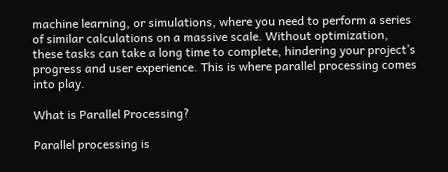machine learning, or simulations, where you need to perform a series of similar calculations on a massive scale. Without optimization, these tasks can take a long time to complete, hindering your project’s progress and user experience. This is where parallel processing comes into play.

What is Parallel Processing?

Parallel processing is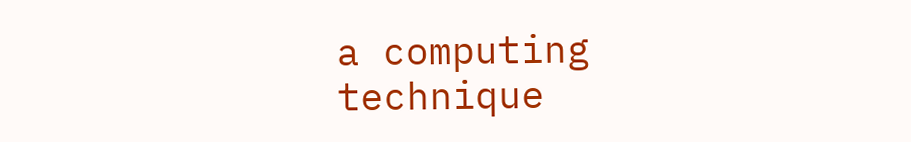a computing technique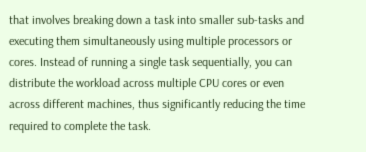that involves breaking down a task into smaller sub-tasks and executing them simultaneously using multiple processors or cores. Instead of running a single task sequentially, you can distribute the workload across multiple CPU cores or even across different machines, thus significantly reducing the time required to complete the task.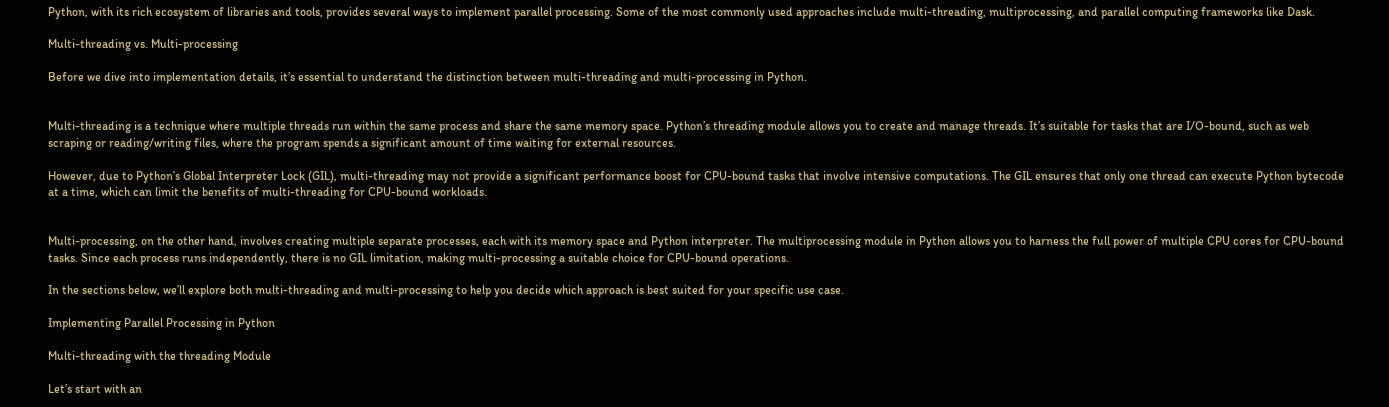Python, with its rich ecosystem of libraries and tools, provides several ways to implement parallel processing. Some of the most commonly used approaches include multi-threading, multiprocessing, and parallel computing frameworks like Dask.

Multi-threading vs. Multi-processing

Before we dive into implementation details, it’s essential to understand the distinction between multi-threading and multi-processing in Python.


Multi-threading is a technique where multiple threads run within the same process and share the same memory space. Python’s threading module allows you to create and manage threads. It’s suitable for tasks that are I/O-bound, such as web scraping or reading/writing files, where the program spends a significant amount of time waiting for external resources.

However, due to Python’s Global Interpreter Lock (GIL), multi-threading may not provide a significant performance boost for CPU-bound tasks that involve intensive computations. The GIL ensures that only one thread can execute Python bytecode at a time, which can limit the benefits of multi-threading for CPU-bound workloads.


Multi-processing, on the other hand, involves creating multiple separate processes, each with its memory space and Python interpreter. The multiprocessing module in Python allows you to harness the full power of multiple CPU cores for CPU-bound tasks. Since each process runs independently, there is no GIL limitation, making multi-processing a suitable choice for CPU-bound operations.

In the sections below, we’ll explore both multi-threading and multi-processing to help you decide which approach is best suited for your specific use case.

Implementing Parallel Processing in Python

Multi-threading with the threading Module

Let’s start with an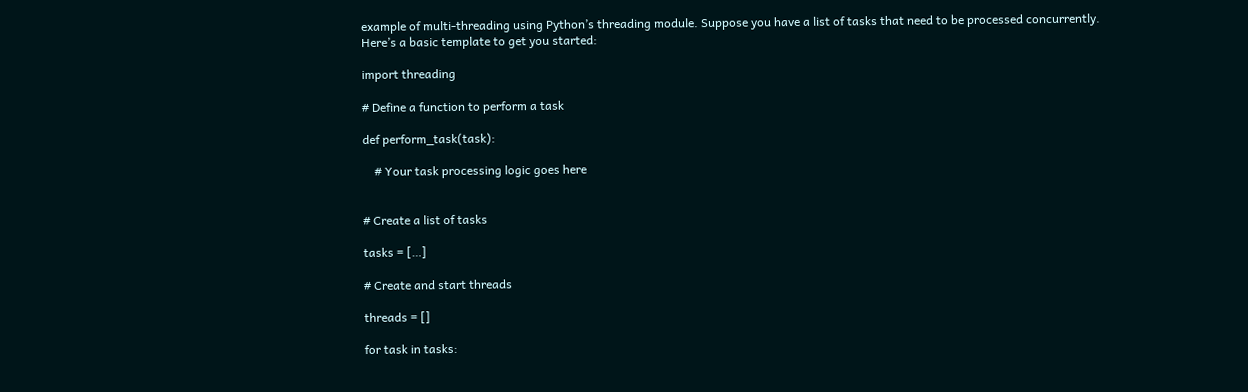example of multi-threading using Python’s threading module. Suppose you have a list of tasks that need to be processed concurrently. Here’s a basic template to get you started:

import threading

# Define a function to perform a task

def perform_task(task):

    # Your task processing logic goes here


# Create a list of tasks

tasks = […]

# Create and start threads

threads = []

for task in tasks: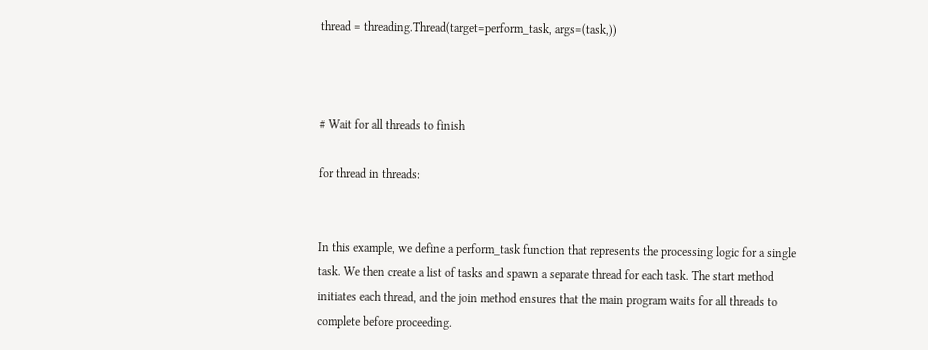thread = threading.Thread(target=perform_task, args=(task,))



# Wait for all threads to finish

for thread in threads:


In this example, we define a perform_task function that represents the processing logic for a single task. We then create a list of tasks and spawn a separate thread for each task. The start method initiates each thread, and the join method ensures that the main program waits for all threads to complete before proceeding.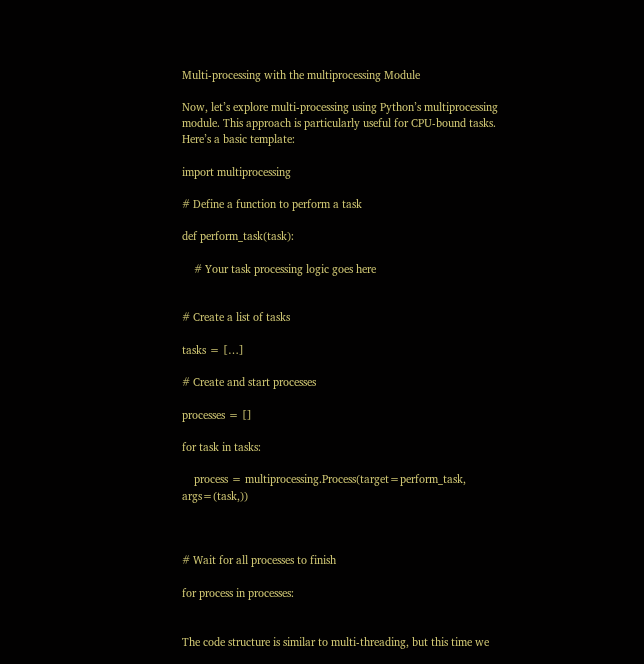Multi-processing with the multiprocessing Module

Now, let’s explore multi-processing using Python’s multiprocessing module. This approach is particularly useful for CPU-bound tasks. Here’s a basic template:

import multiprocessing

# Define a function to perform a task

def perform_task(task):

    # Your task processing logic goes here


# Create a list of tasks

tasks = […]

# Create and start processes

processes = []

for task in tasks:

    process = multiprocessing.Process(target=perform_task, args=(task,))



# Wait for all processes to finish

for process in processes:


The code structure is similar to multi-threading, but this time we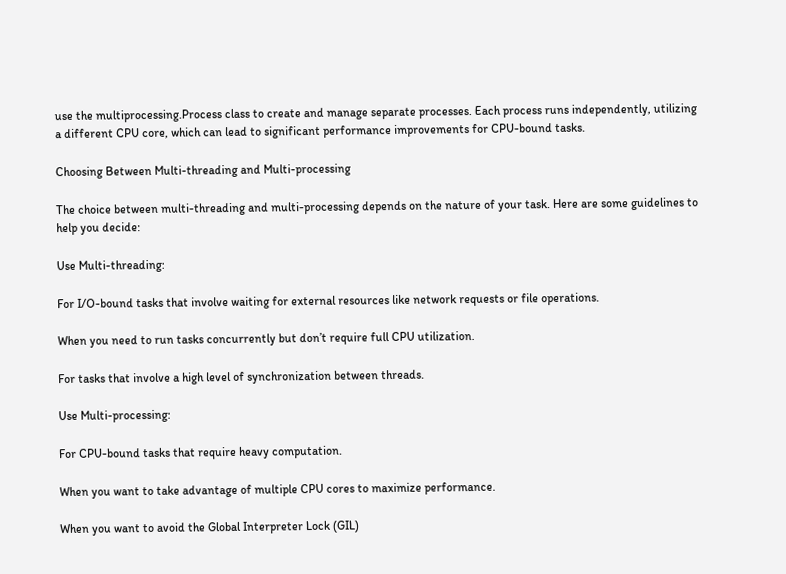use the multiprocessing.Process class to create and manage separate processes. Each process runs independently, utilizing a different CPU core, which can lead to significant performance improvements for CPU-bound tasks.

Choosing Between Multi-threading and Multi-processing

The choice between multi-threading and multi-processing depends on the nature of your task. Here are some guidelines to help you decide:

Use Multi-threading:

For I/O-bound tasks that involve waiting for external resources like network requests or file operations.

When you need to run tasks concurrently but don’t require full CPU utilization.

For tasks that involve a high level of synchronization between threads.

Use Multi-processing:

For CPU-bound tasks that require heavy computation.

When you want to take advantage of multiple CPU cores to maximize performance.

When you want to avoid the Global Interpreter Lock (GIL)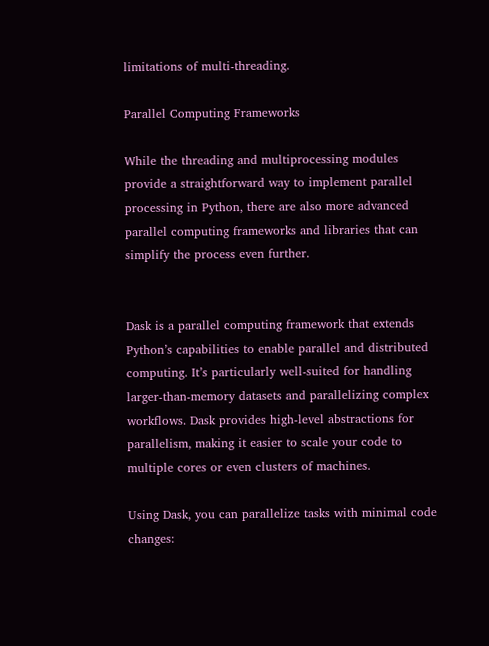limitations of multi-threading.

Parallel Computing Frameworks

While the threading and multiprocessing modules provide a straightforward way to implement parallel processing in Python, there are also more advanced parallel computing frameworks and libraries that can simplify the process even further.


Dask is a parallel computing framework that extends Python’s capabilities to enable parallel and distributed computing. It’s particularly well-suited for handling larger-than-memory datasets and parallelizing complex workflows. Dask provides high-level abstractions for parallelism, making it easier to scale your code to multiple cores or even clusters of machines.

Using Dask, you can parallelize tasks with minimal code changes: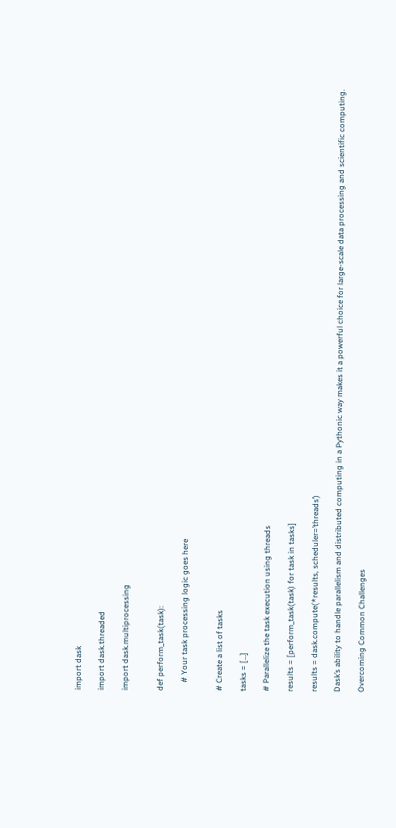import dask

import dask.threaded

import dask.multiprocessing


def perform_task(task):

    # Your task processing logic goes here


# Create a list of tasks

tasks = […]

# Parallelize the task execution using threads

results = [perform_task(task) for task in tasks]

results = dask.compute(*results, scheduler=’threads’)

Dask’s ability to handle parallelism and distributed computing in a Pythonic way makes it a powerful choice for large-scale data processing and scientific computing.

Overcoming Common Challenges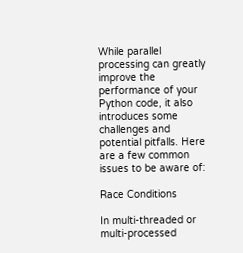While parallel processing can greatly improve the performance of your Python code, it also introduces some challenges and potential pitfalls. Here are a few common issues to be aware of:

Race Conditions

In multi-threaded or multi-processed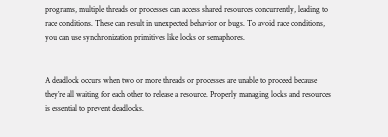programs, multiple threads or processes can access shared resources concurrently, leading to race conditions. These can result in unexpected behavior or bugs. To avoid race conditions, you can use synchronization primitives like locks or semaphores.


A deadlock occurs when two or more threads or processes are unable to proceed because they’re all waiting for each other to release a resource. Properly managing locks and resources is essential to prevent deadlocks.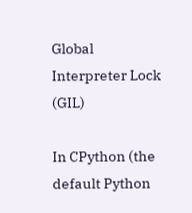Global Interpreter Lock (GIL)

In CPython (the default Python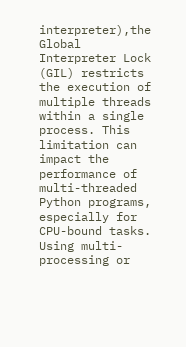interpreter),the Global Interpreter Lock (GIL) restricts the execution of multiple threads within a single process. This limitation can impact the performance of multi-threaded Python programs, especially for CPU-bound tasks. Using multi-processing or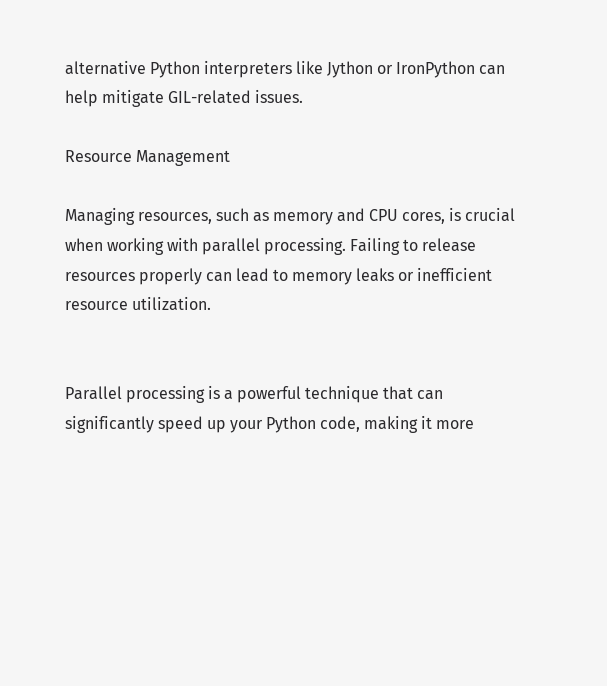alternative Python interpreters like Jython or IronPython can help mitigate GIL-related issues.

Resource Management

Managing resources, such as memory and CPU cores, is crucial when working with parallel processing. Failing to release resources properly can lead to memory leaks or inefficient resource utilization.


Parallel processing is a powerful technique that can significantly speed up your Python code, making it more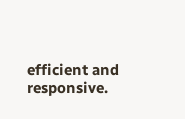efficient and responsive.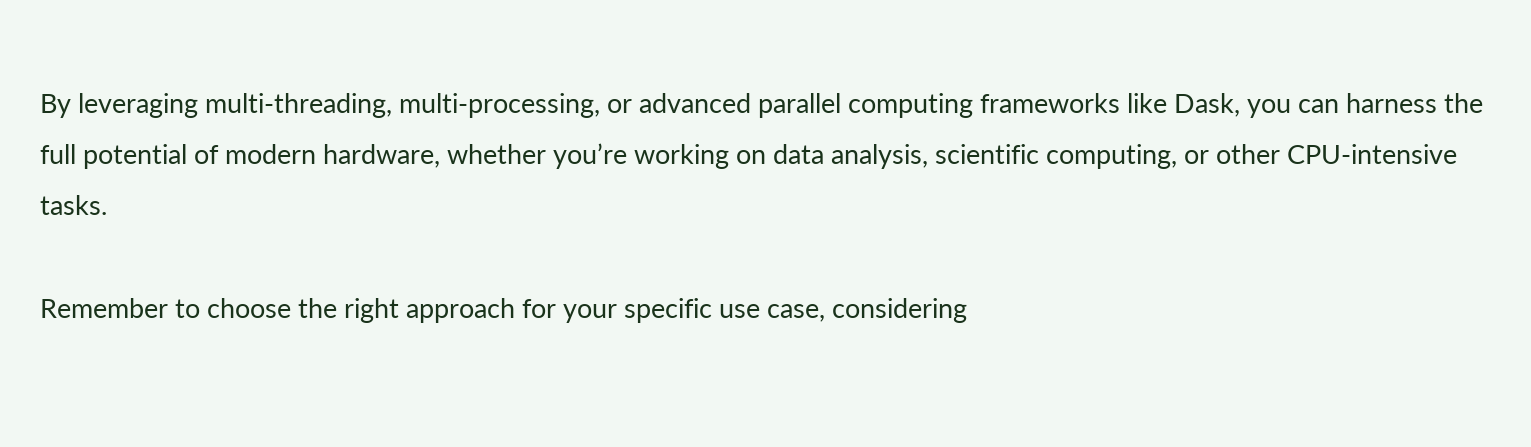By leveraging multi-threading, multi-processing, or advanced parallel computing frameworks like Dask, you can harness the full potential of modern hardware, whether you’re working on data analysis, scientific computing, or other CPU-intensive tasks.

Remember to choose the right approach for your specific use case, considering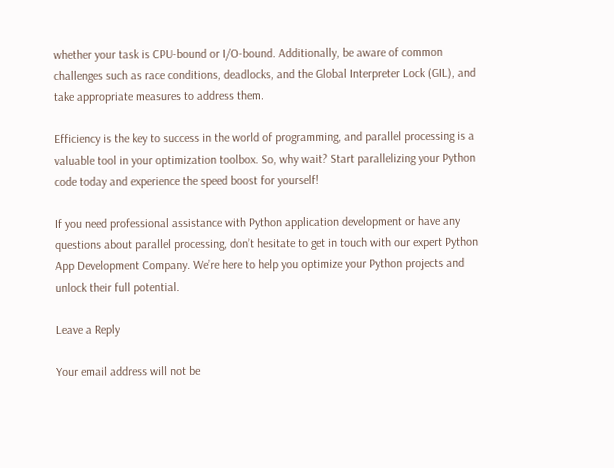whether your task is CPU-bound or I/O-bound. Additionally, be aware of common challenges such as race conditions, deadlocks, and the Global Interpreter Lock (GIL), and take appropriate measures to address them.

Efficiency is the key to success in the world of programming, and parallel processing is a valuable tool in your optimization toolbox. So, why wait? Start parallelizing your Python code today and experience the speed boost for yourself!

If you need professional assistance with Python application development or have any questions about parallel processing, don’t hesitate to get in touch with our expert Python App Development Company. We’re here to help you optimize your Python projects and unlock their full potential.

Leave a Reply

Your email address will not be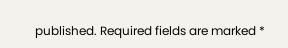published. Required fields are marked *